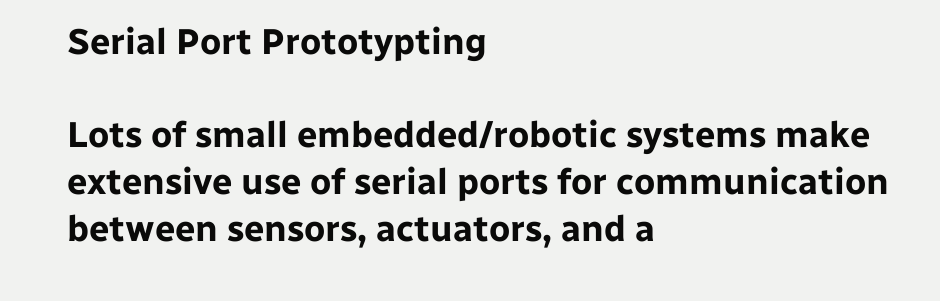Serial Port Prototypting

Lots of small embedded/robotic systems make extensive use of serial ports for communication between sensors, actuators, and a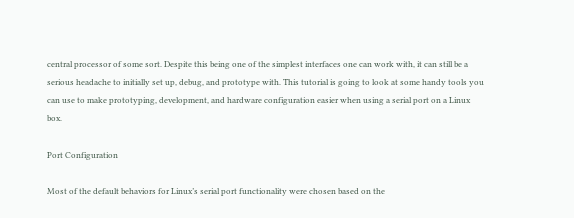central processor of some sort. Despite this being one of the simplest interfaces one can work with, it can still be a serious headache to initially set up, debug, and prototype with. This tutorial is going to look at some handy tools you can use to make prototyping, development, and hardware configuration easier when using a serial port on a Linux box.

Port Configuration

Most of the default behaviors for Linux’s serial port functionality were chosen based on the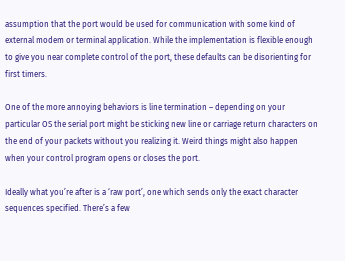assumption that the port would be used for communication with some kind of external modem or terminal application. While the implementation is flexible enough to give you near complete control of the port, these defaults can be disorienting for first timers.

One of the more annoying behaviors is line termination – depending on your particular OS the serial port might be sticking new line or carriage return characters on the end of your packets without you realizing it. Weird things might also happen when your control program opens or closes the port.

Ideally what you’re after is a ‘raw port’, one which sends only the exact character sequences specified. There’s a few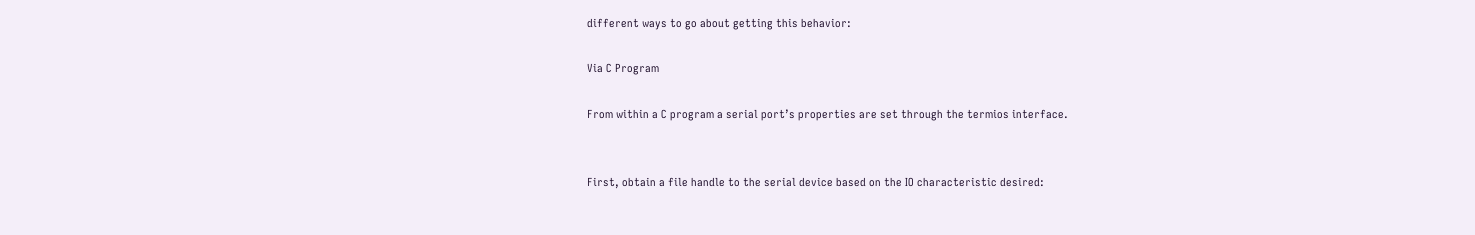different ways to go about getting this behavior:

Via C Program

From within a C program a serial port’s properties are set through the termios interface.


First, obtain a file handle to the serial device based on the IO characteristic desired: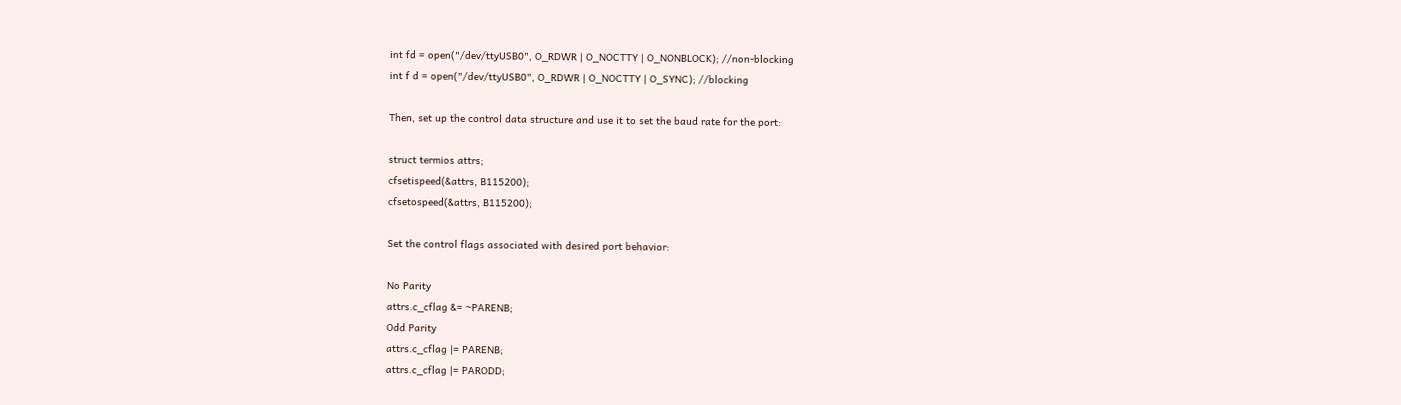int fd = open("/dev/ttyUSB0", O_RDWR | O_NOCTTY | O_NONBLOCK); //non-blocking
int f d = open("/dev/ttyUSB0", O_RDWR | O_NOCTTY | O_SYNC); //blocking

Then, set up the control data structure and use it to set the baud rate for the port:

struct termios attrs;
cfsetispeed(&attrs, B115200);
cfsetospeed(&attrs, B115200);

Set the control flags associated with desired port behavior:

No Parity
attrs.c_cflag &= ~PARENB;
Odd Parity
attrs.c_cflag |= PARENB;
attrs.c_cflag |= PARODD;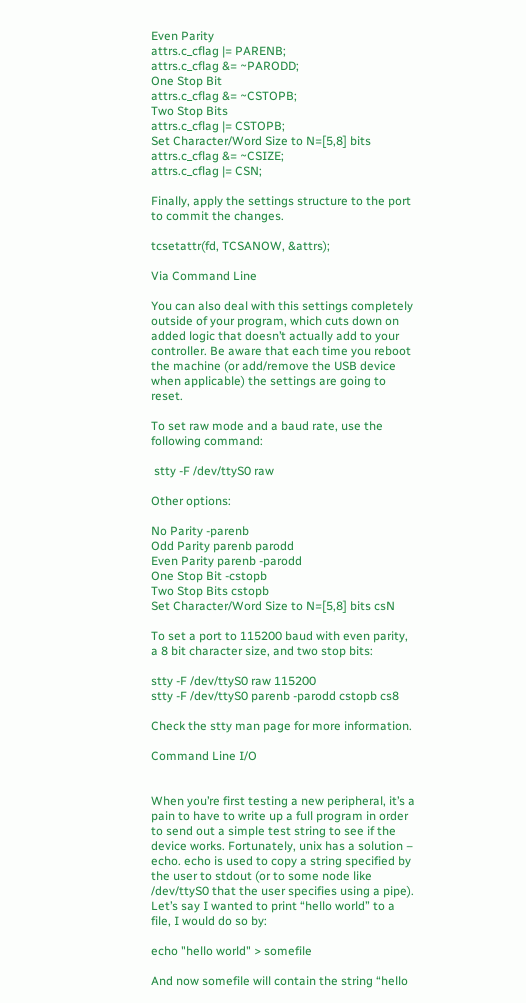Even Parity
attrs.c_cflag |= PARENB;
attrs.c_cflag &= ~PARODD;
One Stop Bit
attrs.c_cflag &= ~CSTOPB;
Two Stop Bits
attrs.c_cflag |= CSTOPB;
Set Character/Word Size to N=[5,8] bits
attrs.c_cflag &= ~CSIZE;
attrs.c_cflag |= CSN;

Finally, apply the settings structure to the port to commit the changes.

tcsetattr(fd, TCSANOW, &attrs);

Via Command Line

You can also deal with this settings completely outside of your program, which cuts down on added logic that doesn’t actually add to your controller. Be aware that each time you reboot the machine (or add/remove the USB device when applicable) the settings are going to reset.

To set raw mode and a baud rate, use the following command:

 stty -F /dev/ttyS0 raw

Other options:

No Parity -parenb
Odd Parity parenb parodd
Even Parity parenb -parodd
One Stop Bit -cstopb
Two Stop Bits cstopb
Set Character/Word Size to N=[5,8] bits csN

To set a port to 115200 baud with even parity, a 8 bit character size, and two stop bits:

stty -F /dev/ttyS0 raw 115200
stty -F /dev/ttyS0 parenb -parodd cstopb cs8

Check the stty man page for more information.

Command Line I/O


When you’re first testing a new peripheral, it’s a pain to have to write up a full program in order to send out a simple test string to see if the device works. Fortunately, unix has a solution – echo. echo is used to copy a string specified by the user to stdout (or to some node like /dev/ttyS0 that the user specifies using a pipe). Let’s say I wanted to print “hello world” to a file, I would do so by:

echo "hello world" > somefile

And now somefile will contain the string “hello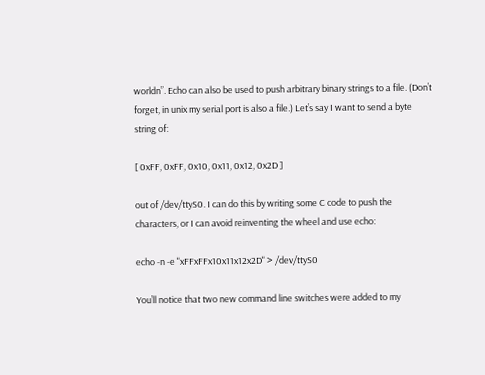worldn”. Echo can also be used to push arbitrary binary strings to a file. (Don’t forget, in unix my serial port is also a file.) Let’s say I want to send a byte string of:

[ 0xFF, 0xFF, 0x10, 0x11, 0x12, 0x2D ]

out of /dev/ttyS0. I can do this by writing some C code to push the characters, or I can avoid reinventing the wheel and use echo:

echo -n -e "xFFxFFx10x11x12x2D" > /dev/ttyS0

You’ll notice that two new command line switches were added to my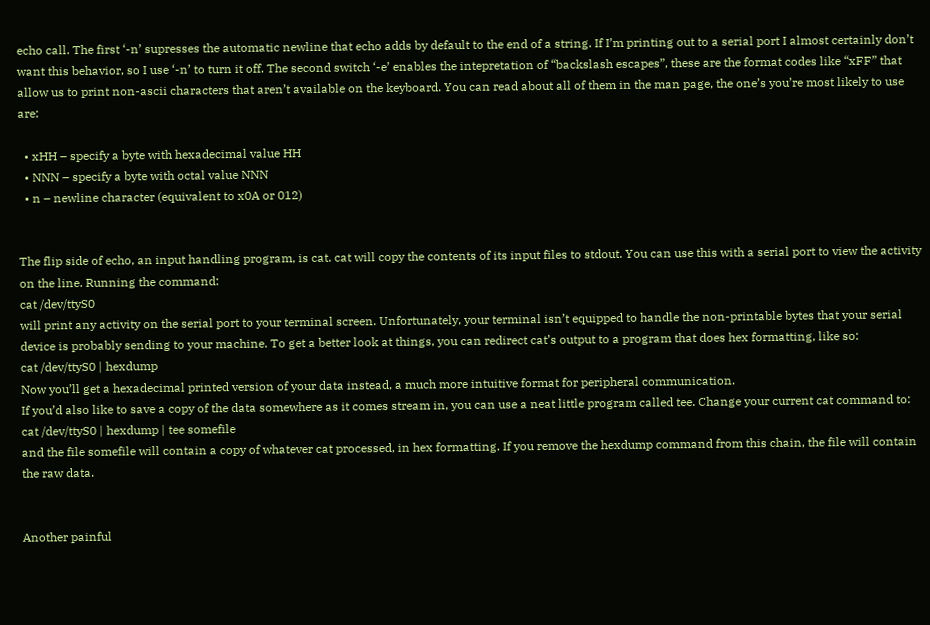echo call. The first ‘-n’ supresses the automatic newline that echo adds by default to the end of a string. If I’m printing out to a serial port I almost certainly don’t want this behavior, so I use ‘-n’ to turn it off. The second switch ‘-e’ enables the intepretation of “backslash escapes”, these are the format codes like “xFF” that allow us to print non-ascii characters that aren’t available on the keyboard. You can read about all of them in the man page, the one’s you’re most likely to use are:

  • xHH – specify a byte with hexadecimal value HH
  • NNN – specify a byte with octal value NNN
  • n – newline character (equivalent to x0A or 012)


The flip side of echo, an input handling program, is cat. cat will copy the contents of its input files to stdout. You can use this with a serial port to view the activity on the line. Running the command:
cat /dev/ttyS0
will print any activity on the serial port to your terminal screen. Unfortunately, your terminal isn’t equipped to handle the non-printable bytes that your serial device is probably sending to your machine. To get a better look at things, you can redirect cat’s output to a program that does hex formatting, like so:
cat /dev/ttyS0 | hexdump
Now you’ll get a hexadecimal printed version of your data instead, a much more intuitive format for peripheral communication.
If you’d also like to save a copy of the data somewhere as it comes stream in, you can use a neat little program called tee. Change your current cat command to:
cat /dev/ttyS0 | hexdump | tee somefile
and the file somefile will contain a copy of whatever cat processed, in hex formatting. If you remove the hexdump command from this chain, the file will contain the raw data.


Another painful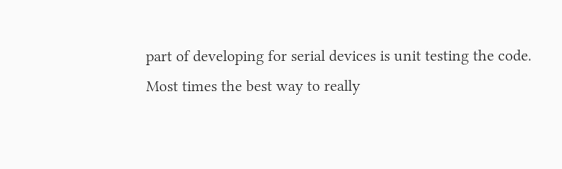part of developing for serial devices is unit testing the code. Most times the best way to really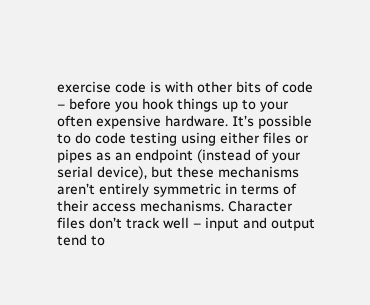exercise code is with other bits of code – before you hook things up to your often expensive hardware. It’s possible to do code testing using either files or pipes as an endpoint (instead of your serial device), but these mechanisms aren’t entirely symmetric in terms of their access mechanisms. Character files don’t track well – input and output tend to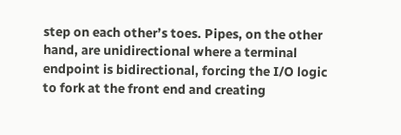step on each other’s toes. Pipes, on the other hand, are unidirectional where a terminal endpoint is bidirectional, forcing the I/O logic to fork at the front end and creating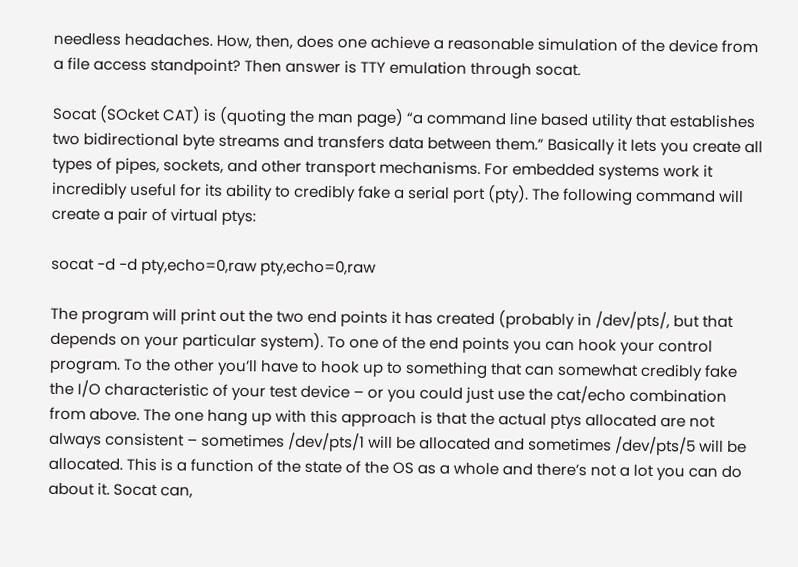needless headaches. How, then, does one achieve a reasonable simulation of the device from a file access standpoint? Then answer is TTY emulation through socat.

Socat (SOcket CAT) is (quoting the man page) “a command line based utility that establishes two bidirectional byte streams and transfers data between them.” Basically it lets you create all types of pipes, sockets, and other transport mechanisms. For embedded systems work it incredibly useful for its ability to credibly fake a serial port (pty). The following command will create a pair of virtual ptys:

socat -d -d pty,echo=0,raw pty,echo=0,raw

The program will print out the two end points it has created (probably in /dev/pts/, but that depends on your particular system). To one of the end points you can hook your control program. To the other you’ll have to hook up to something that can somewhat credibly fake the I/O characteristic of your test device – or you could just use the cat/echo combination from above. The one hang up with this approach is that the actual ptys allocated are not always consistent – sometimes /dev/pts/1 will be allocated and sometimes /dev/pts/5 will be allocated. This is a function of the state of the OS as a whole and there’s not a lot you can do about it. Socat can,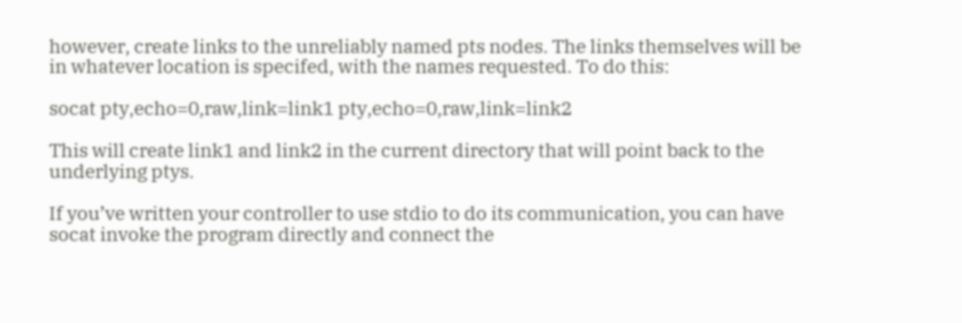however, create links to the unreliably named pts nodes. The links themselves will be in whatever location is specifed, with the names requested. To do this:

socat pty,echo=0,raw,link=link1 pty,echo=0,raw,link=link2

This will create link1 and link2 in the current directory that will point back to the underlying ptys.

If you’ve written your controller to use stdio to do its communication, you can have socat invoke the program directly and connect the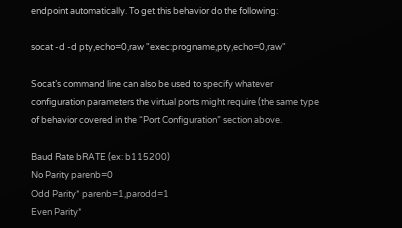endpoint automatically. To get this behavior do the following:

socat -d -d pty,echo=0,raw "exec:progname,pty,echo=0,raw"

Socat’s command line can also be used to specify whatever configuration parameters the virtual ports might require (the same type of behavior covered in the “Port Configuration” section above.

Baud Rate bRATE (ex: b115200)
No Parity parenb=0
Odd Parity* parenb=1,parodd=1
Even Parity*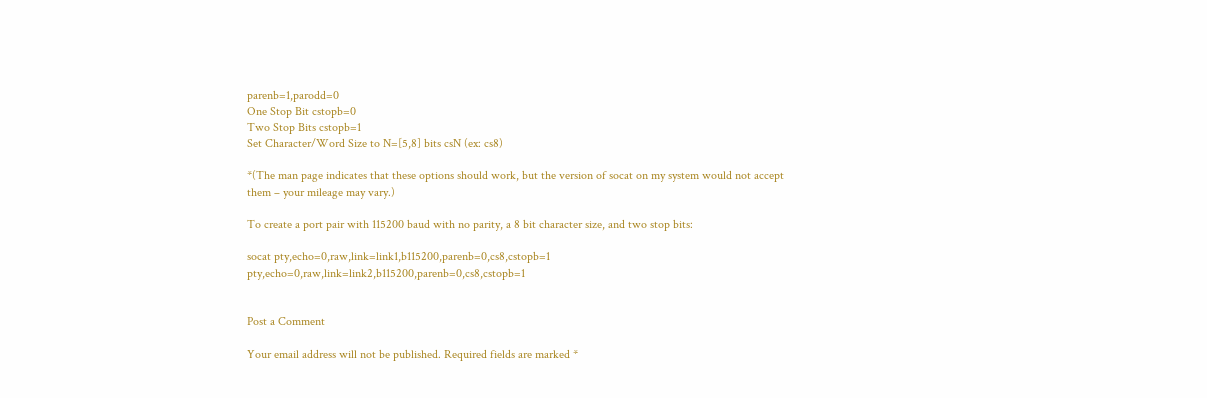parenb=1,parodd=0
One Stop Bit cstopb=0
Two Stop Bits cstopb=1
Set Character/Word Size to N=[5,8] bits csN (ex: cs8)

*(The man page indicates that these options should work, but the version of socat on my system would not accept them – your mileage may vary.)

To create a port pair with 115200 baud with no parity, a 8 bit character size, and two stop bits:

socat pty,echo=0,raw,link=link1,b115200,parenb=0,cs8,cstopb=1 pty,echo=0,raw,link=link2,b115200,parenb=0,cs8,cstopb=1


Post a Comment

Your email address will not be published. Required fields are marked *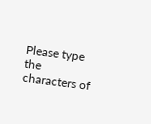Please type the characters of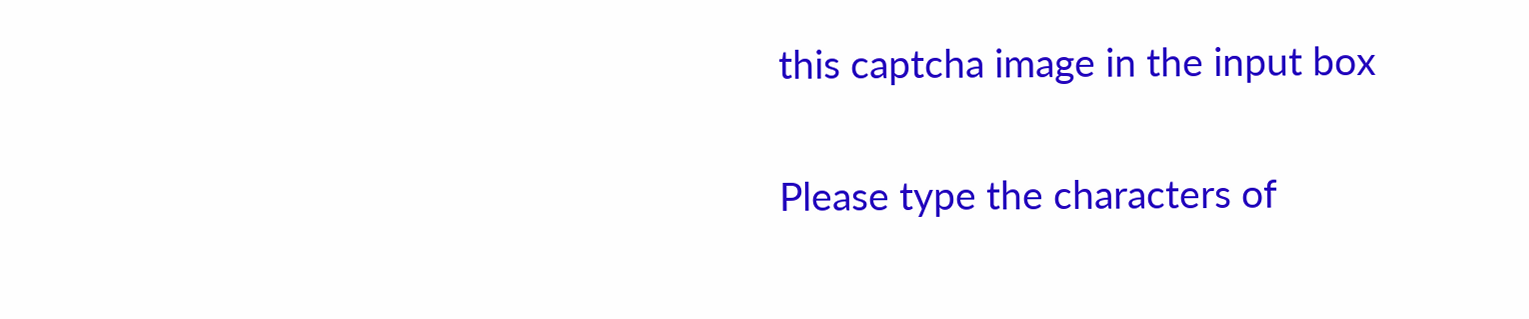this captcha image in the input box

Please type the characters of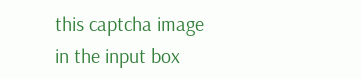this captcha image in the input box